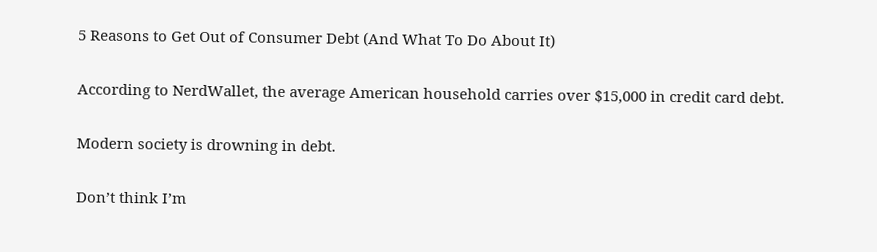5 Reasons to Get Out of Consumer Debt (And What To Do About It)

According to NerdWallet, the average American household carries over $15,000 in credit card debt.

Modern society is drowning in debt.

Don’t think I’m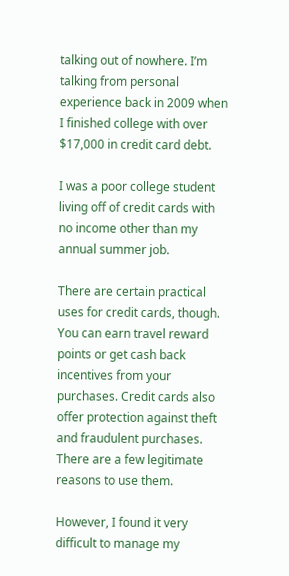talking out of nowhere. I’m talking from personal experience back in 2009 when I finished college with over $17,000 in credit card debt.

I was a poor college student living off of credit cards with no income other than my annual summer job.

There are certain practical uses for credit cards, though. You can earn travel reward points or get cash back incentives from your purchases. Credit cards also offer protection against theft and fraudulent purchases. There are a few legitimate reasons to use them.

However, I found it very difficult to manage my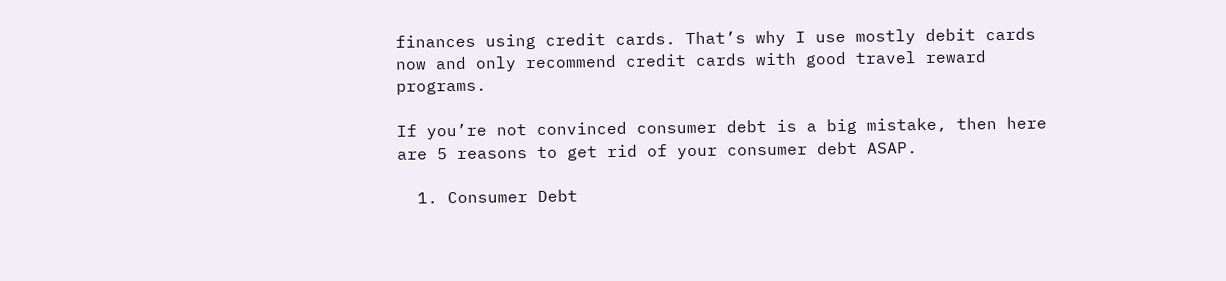finances using credit cards. That’s why I use mostly debit cards now and only recommend credit cards with good travel reward programs.

If you’re not convinced consumer debt is a big mistake, then here are 5 reasons to get rid of your consumer debt ASAP.

  1. Consumer Debt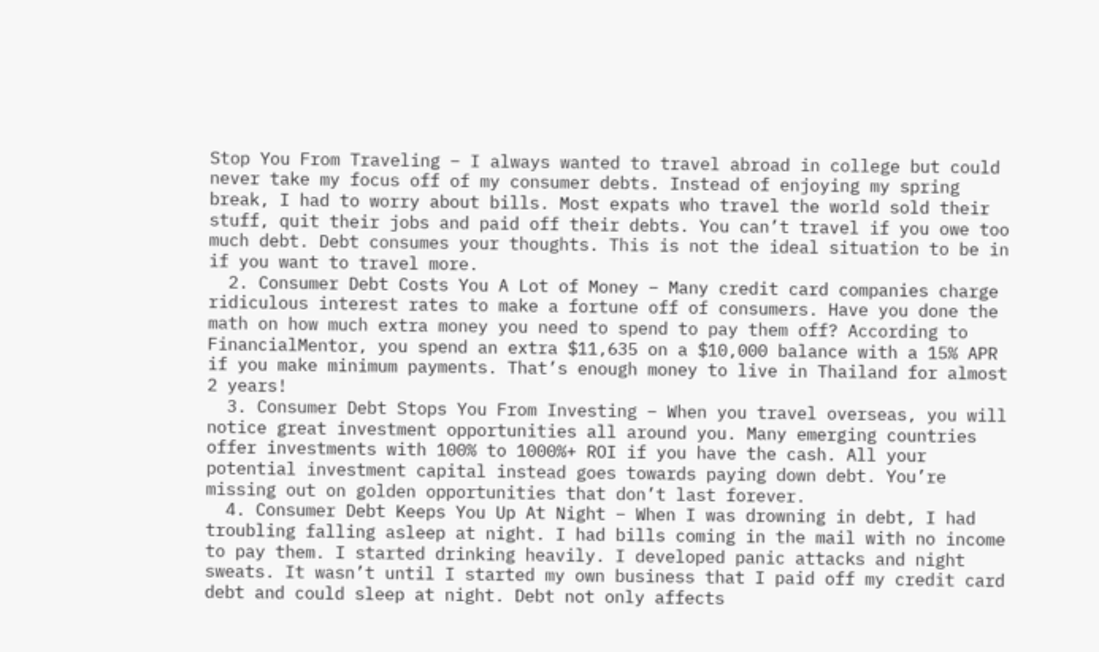Stop You From Traveling – I always wanted to travel abroad in college but could never take my focus off of my consumer debts. Instead of enjoying my spring break, I had to worry about bills. Most expats who travel the world sold their stuff, quit their jobs and paid off their debts. You can’t travel if you owe too much debt. Debt consumes your thoughts. This is not the ideal situation to be in if you want to travel more.
  2. Consumer Debt Costs You A Lot of Money – Many credit card companies charge ridiculous interest rates to make a fortune off of consumers. Have you done the math on how much extra money you need to spend to pay them off? According to FinancialMentor, you spend an extra $11,635 on a $10,000 balance with a 15% APR if you make minimum payments. That’s enough money to live in Thailand for almost 2 years!
  3. Consumer Debt Stops You From Investing – When you travel overseas, you will notice great investment opportunities all around you. Many emerging countries offer investments with 100% to 1000%+ ROI if you have the cash. All your potential investment capital instead goes towards paying down debt. You’re missing out on golden opportunities that don’t last forever.
  4. Consumer Debt Keeps You Up At Night – When I was drowning in debt, I had troubling falling asleep at night. I had bills coming in the mail with no income to pay them. I started drinking heavily. I developed panic attacks and night sweats. It wasn’t until I started my own business that I paid off my credit card debt and could sleep at night. Debt not only affects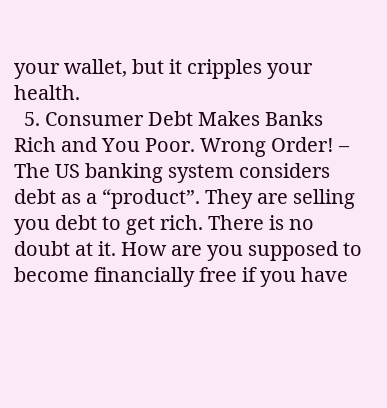your wallet, but it cripples your health.
  5. Consumer Debt Makes Banks Rich and You Poor. Wrong Order! – The US banking system considers debt as a “product”. They are selling you debt to get rich. There is no doubt at it. How are you supposed to become financially free if you have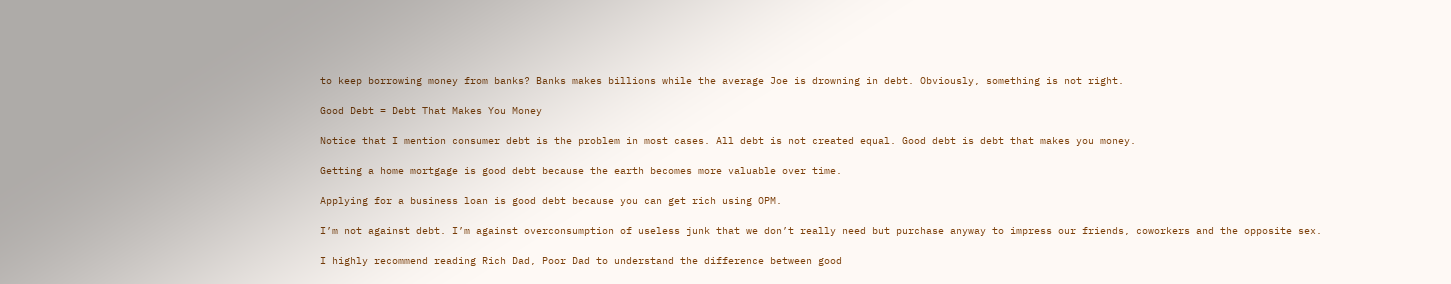to keep borrowing money from banks? Banks makes billions while the average Joe is drowning in debt. Obviously, something is not right.

Good Debt = Debt That Makes You Money

Notice that I mention consumer debt is the problem in most cases. All debt is not created equal. Good debt is debt that makes you money.

Getting a home mortgage is good debt because the earth becomes more valuable over time.

Applying for a business loan is good debt because you can get rich using OPM.

I’m not against debt. I’m against overconsumption of useless junk that we don’t really need but purchase anyway to impress our friends, coworkers and the opposite sex.

I highly recommend reading Rich Dad, Poor Dad to understand the difference between good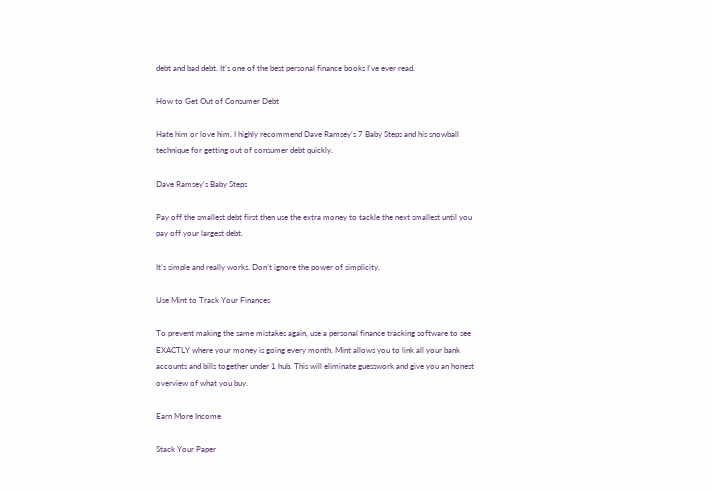debt and bad debt. It’s one of the best personal finance books I’ve ever read.

How to Get Out of Consumer Debt

Hate him or love him, I highly recommend Dave Ramsey’s 7 Baby Steps and his snowball technique for getting out of consumer debt quickly.

Dave Ramsey’s Baby Steps

Pay off the smallest debt first then use the extra money to tackle the next smallest until you pay off your largest debt.

It’s simple and really works. Don’t ignore the power of simplicity.

Use Mint to Track Your Finances

To prevent making the same mistakes again, use a personal finance tracking software to see EXACTLY where your money is going every month. Mint allows you to link all your bank accounts and bills together under 1 hub. This will eliminate guesswork and give you an honest overview of what you buy.

Earn More Income

Stack Your Paper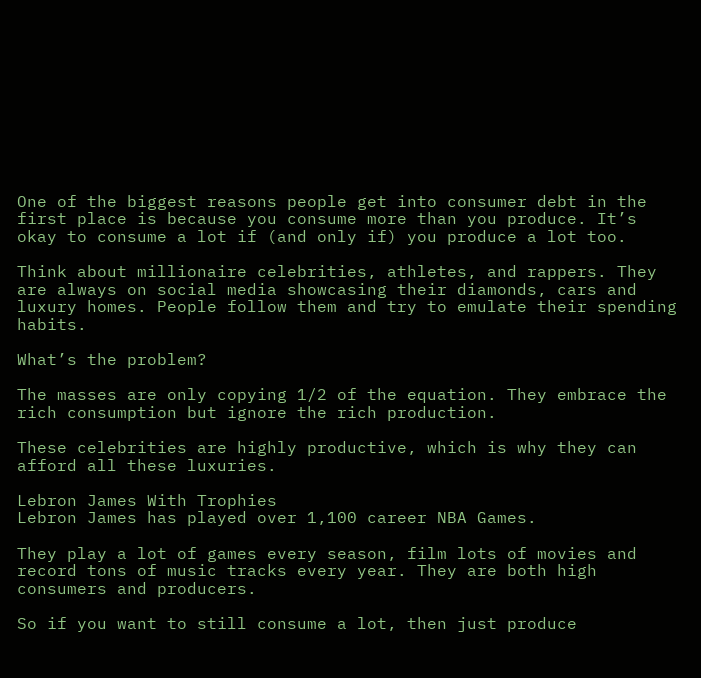One of the biggest reasons people get into consumer debt in the first place is because you consume more than you produce. It’s okay to consume a lot if (and only if) you produce a lot too.

Think about millionaire celebrities, athletes, and rappers. They are always on social media showcasing their diamonds, cars and luxury homes. People follow them and try to emulate their spending habits.

What’s the problem?

The masses are only copying 1/2 of the equation. They embrace the rich consumption but ignore the rich production.

These celebrities are highly productive, which is why they can afford all these luxuries.

Lebron James With Trophies
Lebron James has played over 1,100 career NBA Games.

They play a lot of games every season, film lots of movies and record tons of music tracks every year. They are both high consumers and producers.

So if you want to still consume a lot, then just produce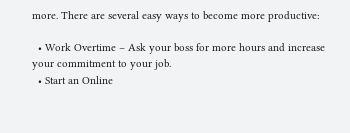more. There are several easy ways to become more productive:

  • Work Overtime – Ask your boss for more hours and increase your commitment to your job.
  • Start an Online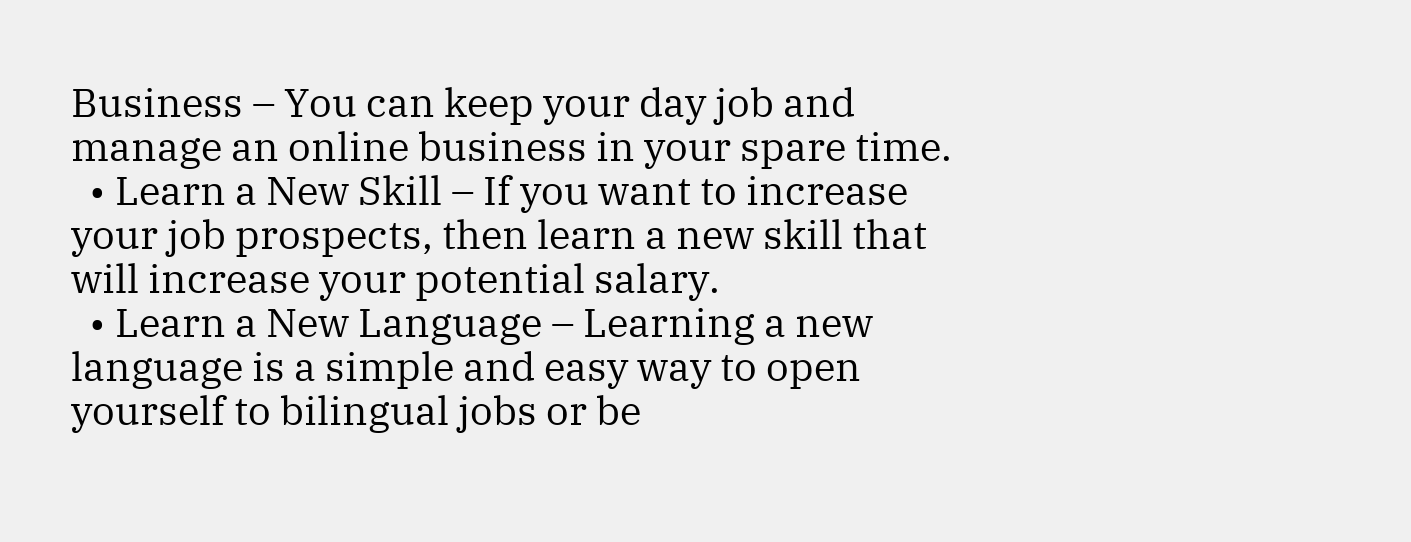Business – You can keep your day job and manage an online business in your spare time.
  • Learn a New Skill – If you want to increase your job prospects, then learn a new skill that will increase your potential salary.
  • Learn a New Language – Learning a new language is a simple and easy way to open yourself to bilingual jobs or be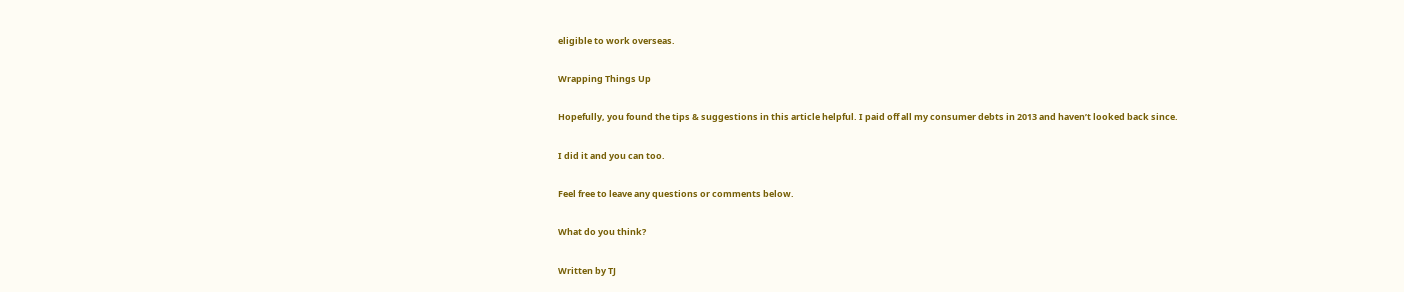eligible to work overseas.

Wrapping Things Up

Hopefully, you found the tips & suggestions in this article helpful. I paid off all my consumer debts in 2013 and haven’t looked back since.

I did it and you can too.

Feel free to leave any questions or comments below.

What do you think?

Written by TJ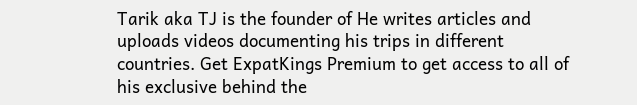Tarik aka TJ is the founder of He writes articles and uploads videos documenting his trips in different countries. Get ExpatKings Premium to get access to all of his exclusive behind the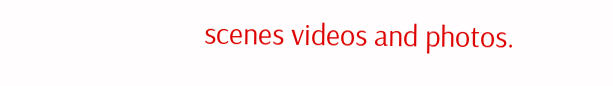scenes videos and photos.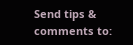Send tips & comments to: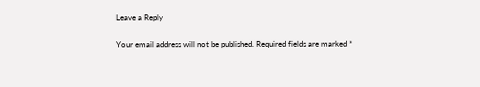Leave a Reply

Your email address will not be published. Required fields are marked *